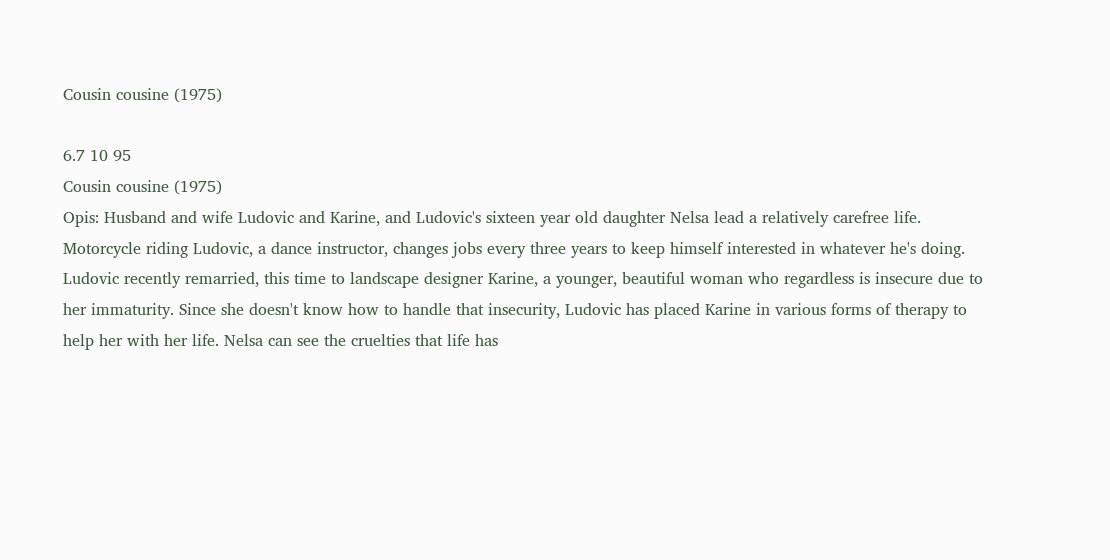Cousin cousine (1975)

6.7 10 95
Cousin cousine (1975)
Opis: Husband and wife Ludovic and Karine, and Ludovic's sixteen year old daughter Nelsa lead a relatively carefree life. Motorcycle riding Ludovic, a dance instructor, changes jobs every three years to keep himself interested in whatever he's doing. Ludovic recently remarried, this time to landscape designer Karine, a younger, beautiful woman who regardless is insecure due to her immaturity. Since she doesn't know how to handle that insecurity, Ludovic has placed Karine in various forms of therapy to help her with her life. Nelsa can see the cruelties that life has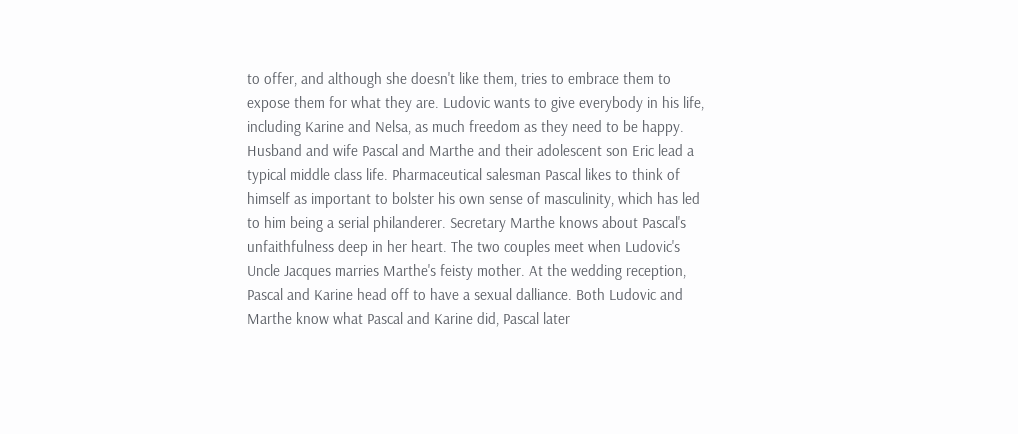to offer, and although she doesn't like them, tries to embrace them to expose them for what they are. Ludovic wants to give everybody in his life, including Karine and Nelsa, as much freedom as they need to be happy. Husband and wife Pascal and Marthe and their adolescent son Eric lead a typical middle class life. Pharmaceutical salesman Pascal likes to think of himself as important to bolster his own sense of masculinity, which has led to him being a serial philanderer. Secretary Marthe knows about Pascal's unfaithfulness deep in her heart. The two couples meet when Ludovic's Uncle Jacques marries Marthe's feisty mother. At the wedding reception, Pascal and Karine head off to have a sexual dalliance. Both Ludovic and Marthe know what Pascal and Karine did, Pascal later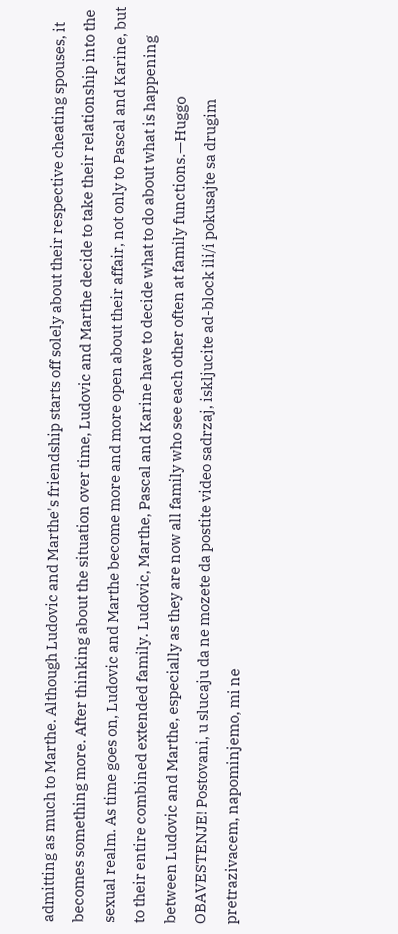admitting as much to Marthe. Although Ludovic and Marthe's friendship starts off solely about their respective cheating spouses, it becomes something more. After thinking about the situation over time, Ludovic and Marthe decide to take their relationship into the sexual realm. As time goes on, Ludovic and Marthe become more and more open about their affair, not only to Pascal and Karine, but to their entire combined extended family. Ludovic, Marthe, Pascal and Karine have to decide what to do about what is happening between Ludovic and Marthe, especially as they are now all family who see each other often at family functions.—Huggo
OBAVESTENJE! Postovani, u slucaju da ne mozete da postite video sadrzaj, iskljucite ad-block ili/i pokusajte sa drugim pretrazivacem, napominjemo, mi ne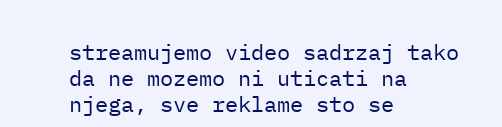streamujemo video sadrzaj tako da ne mozemo ni uticati na njega, sve reklame sto se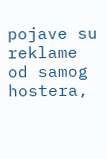pojave su reklame od samog hostera,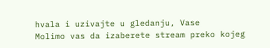hvala i uzivajte u gledanju, Vase
Molimo vas da izaberete stream preko kojeg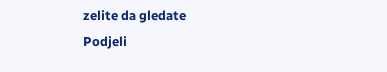zelite da gledate
Podjeli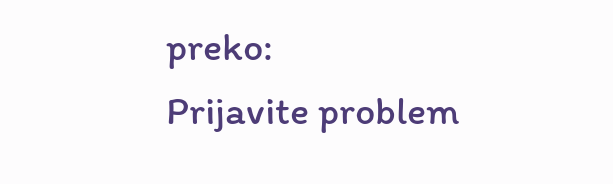preko:
Prijavite problem